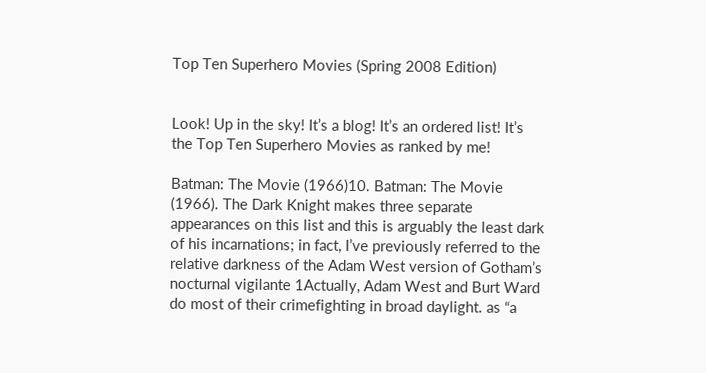Top Ten Superhero Movies (Spring 2008 Edition)


Look! Up in the sky! It’s a blog! It’s an ordered list! It’s the Top Ten Superhero Movies as ranked by me!

Batman: The Movie (1966)10. Batman: The Movie (1966). The Dark Knight makes three separate appearances on this list and this is arguably the least dark of his incarnations; in fact, I’ve previously referred to the relative darkness of the Adam West version of Gotham’s nocturnal vigilante 1Actually, Adam West and Burt Ward do most of their crimefighting in broad daylight. as “a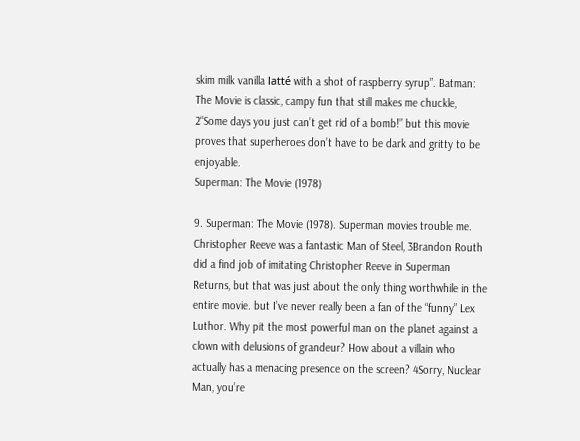skim milk vanilla latté with a shot of raspberry syrup”. Batman: The Movie is classic, campy fun that still makes me chuckle, 2“Some days you just can’t get rid of a bomb!” but this movie proves that superheroes don’t have to be dark and gritty to be enjoyable.
Superman: The Movie (1978)

9. Superman: The Movie (1978). Superman movies trouble me. Christopher Reeve was a fantastic Man of Steel, 3Brandon Routh did a find job of imitating Christopher Reeve in Superman Returns, but that was just about the only thing worthwhile in the entire movie. but I’ve never really been a fan of the “funny” Lex Luthor. Why pit the most powerful man on the planet against a clown with delusions of grandeur? How about a villain who actually has a menacing presence on the screen? 4Sorry, Nuclear Man, you’re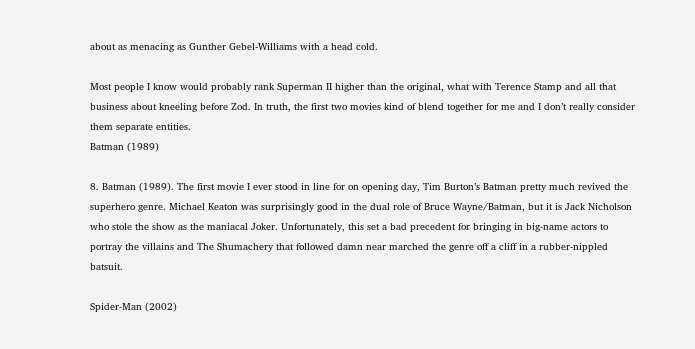about as menacing as Gunther Gebel-Williams with a head cold.

Most people I know would probably rank Superman II higher than the original, what with Terence Stamp and all that business about kneeling before Zod. In truth, the first two movies kind of blend together for me and I don’t really consider them separate entities.
Batman (1989)

8. Batman (1989). The first movie I ever stood in line for on opening day, Tim Burton’s Batman pretty much revived the superhero genre. Michael Keaton was surprisingly good in the dual role of Bruce Wayne/Batman, but it is Jack Nicholson who stole the show as the maniacal Joker. Unfortunately, this set a bad precedent for bringing in big-name actors to portray the villains and The Shumachery that followed damn near marched the genre off a cliff in a rubber-nippled batsuit.

Spider-Man (2002)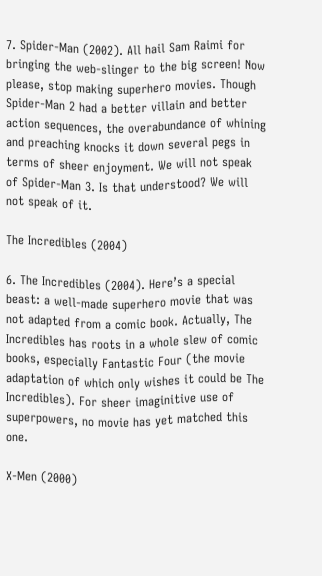7. Spider-Man (2002). All hail Sam Raimi for bringing the web-slinger to the big screen! Now please, stop making superhero movies. Though Spider-Man 2 had a better villain and better action sequences, the overabundance of whining and preaching knocks it down several pegs in terms of sheer enjoyment. We will not speak of Spider-Man 3. Is that understood? We will not speak of it.

The Incredibles (2004)

6. The Incredibles (2004). Here’s a special beast: a well-made superhero movie that was not adapted from a comic book. Actually, The Incredibles has roots in a whole slew of comic books, especially Fantastic Four (the movie adaptation of which only wishes it could be The Incredibles). For sheer imaginitive use of superpowers, no movie has yet matched this one.

X-Men (2000)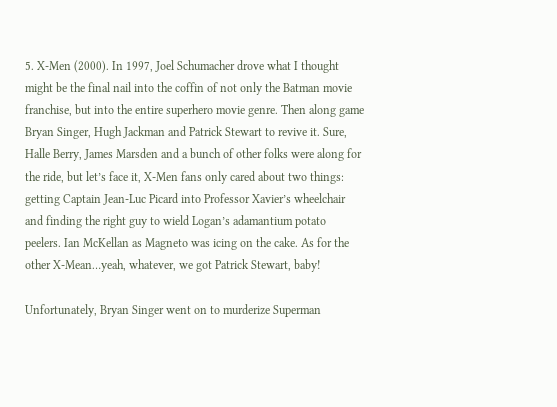5. X-Men (2000). In 1997, Joel Schumacher drove what I thought might be the final nail into the coffin of not only the Batman movie franchise, but into the entire superhero movie genre. Then along game Bryan Singer, Hugh Jackman and Patrick Stewart to revive it. Sure, Halle Berry, James Marsden and a bunch of other folks were along for the ride, but let’s face it, X-Men fans only cared about two things: getting Captain Jean-Luc Picard into Professor Xavier’s wheelchair and finding the right guy to wield Logan’s adamantium potato peelers. Ian McKellan as Magneto was icing on the cake. As for the other X-Mean…yeah, whatever, we got Patrick Stewart, baby!

Unfortunately, Bryan Singer went on to murderize Superman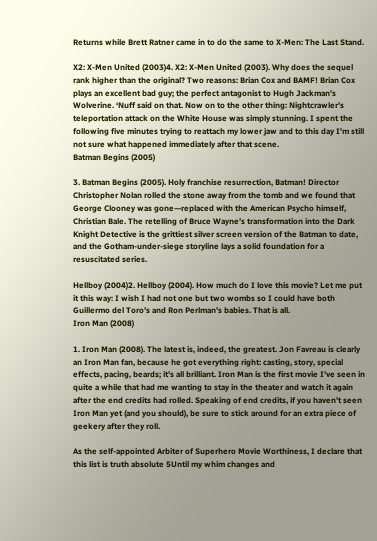Returns while Brett Ratner came in to do the same to X-Men: The Last Stand.

X2: X-Men United (2003)4. X2: X-Men United (2003). Why does the sequel rank higher than the original? Two reasons: Brian Cox and BAMF! Brian Cox plays an excellent bad guy; the perfect antagonist to Hugh Jackman’s Wolverine. ‘Nuff said on that. Now on to the other thing: Nightcrawler’s teleportation attack on the White House was simply stunning. I spent the following five minutes trying to reattach my lower jaw and to this day I’m still not sure what happened immediately after that scene.
Batman Begins (2005)

3. Batman Begins (2005). Holy franchise resurrection, Batman! Director Christopher Nolan rolled the stone away from the tomb and we found that George Clooney was gone—replaced with the American Psycho himself, Christian Bale. The retelling of Bruce Wayne’s transformation into the Dark Knight Detective is the grittiest silver screen version of the Batman to date, and the Gotham-under-siege storyline lays a solid foundation for a resuscitated series.

Hellboy (2004)2. Hellboy (2004). How much do I love this movie? Let me put it this way: I wish I had not one but two wombs so I could have both Guillermo del Toro’s and Ron Perlman’s babies. That is all.
Iron Man (2008)

1. Iron Man (2008). The latest is, indeed, the greatest. Jon Favreau is clearly an Iron Man fan, because he got everything right: casting, story, special effects, pacing, beards; it’s all brilliant. Iron Man is the first movie I’ve seen in quite a while that had me wanting to stay in the theater and watch it again after the end credits had rolled. Speaking of end credits, if you haven’t seen Iron Man yet (and you should), be sure to stick around for an extra piece of geekery after they roll.

As the self-appointed Arbiter of Superhero Movie Worthiness, I declare that this list is truth absolute 5Until my whim changes and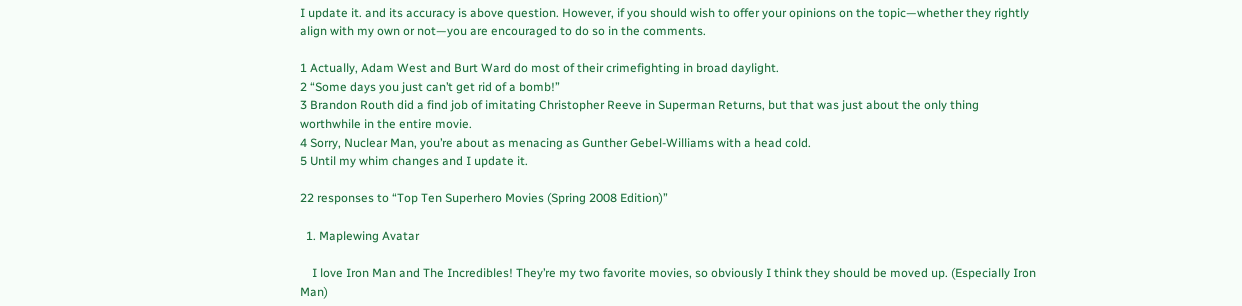I update it. and its accuracy is above question. However, if you should wish to offer your opinions on the topic—whether they rightly align with my own or not—you are encouraged to do so in the comments.

1 Actually, Adam West and Burt Ward do most of their crimefighting in broad daylight.
2 “Some days you just can’t get rid of a bomb!”
3 Brandon Routh did a find job of imitating Christopher Reeve in Superman Returns, but that was just about the only thing worthwhile in the entire movie.
4 Sorry, Nuclear Man, you’re about as menacing as Gunther Gebel-Williams with a head cold.
5 Until my whim changes and I update it.

22 responses to “Top Ten Superhero Movies (Spring 2008 Edition)”

  1. Maplewing Avatar

    I love Iron Man and The Incredibles! They’re my two favorite movies, so obviously I think they should be moved up. (Especially Iron Man)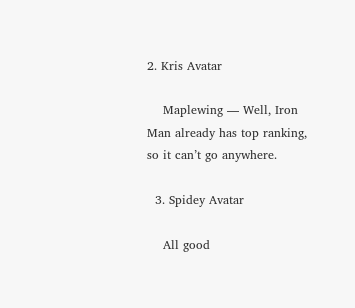2. Kris Avatar

    Maplewing — Well, Iron Man already has top ranking, so it can’t go anywhere.

  3. Spidey Avatar

    All good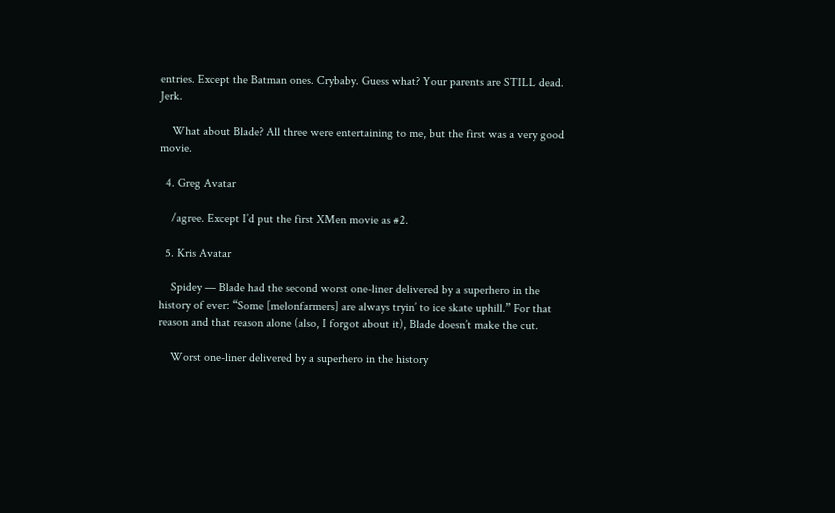entries. Except the Batman ones. Crybaby. Guess what? Your parents are STILL dead. Jerk.

    What about Blade? All three were entertaining to me, but the first was a very good movie.

  4. Greg Avatar

    /agree. Except I’d put the first XMen movie as #2.

  5. Kris Avatar

    Spidey — Blade had the second worst one-liner delivered by a superhero in the history of ever: “Some [melonfarmers] are always tryin’ to ice skate uphill.” For that reason and that reason alone (also, I forgot about it), Blade doesn’t make the cut.

    Worst one-liner delivered by a superhero in the history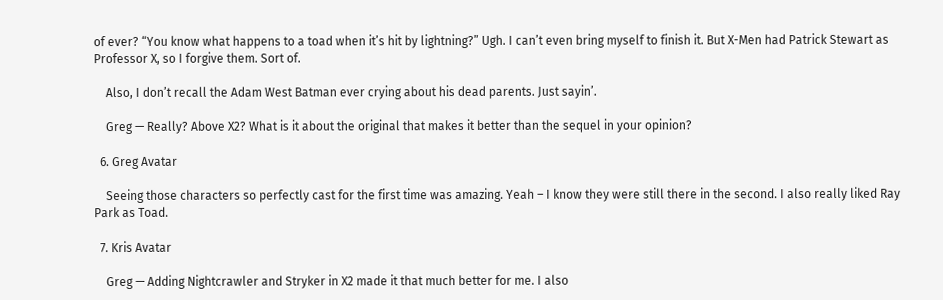of ever? “You know what happens to a toad when it’s hit by lightning?” Ugh. I can’t even bring myself to finish it. But X-Men had Patrick Stewart as Professor X, so I forgive them. Sort of.

    Also, I don’t recall the Adam West Batman ever crying about his dead parents. Just sayin’.

    Greg — Really? Above X2? What is it about the original that makes it better than the sequel in your opinion?

  6. Greg Avatar

    Seeing those characters so perfectly cast for the first time was amazing. Yeah – I know they were still there in the second. I also really liked Ray Park as Toad.

  7. Kris Avatar

    Greg — Adding Nightcrawler and Stryker in X2 made it that much better for me. I also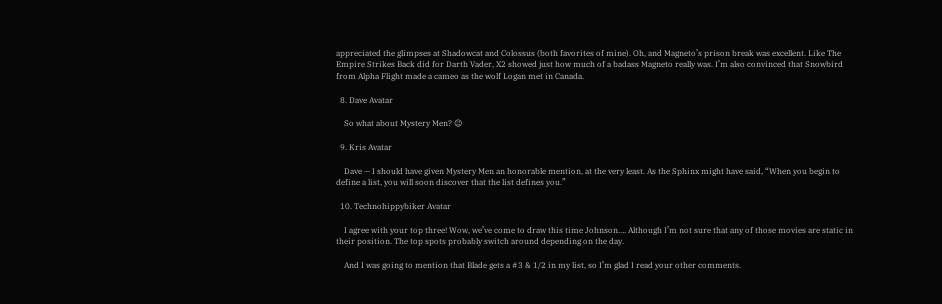appreciated the glimpses at Shadowcat and Colossus (both favorites of mine). Oh, and Magneto’s prison break was excellent. Like The Empire Strikes Back did for Darth Vader, X2 showed just how much of a badass Magneto really was. I’m also convinced that Snowbird from Alpha Flight made a cameo as the wolf Logan met in Canada.

  8. Dave Avatar

    So what about Mystery Men? 😉

  9. Kris Avatar

    Dave — I should have given Mystery Men an honorable mention, at the very least. As the Sphinx might have said, “When you begin to define a list, you will soon discover that the list defines you.”

  10. Technohippybiker Avatar

    I agree with your top three! Wow, we’ve come to draw this time Johnson…. Although I’m not sure that any of those movies are static in their position. The top spots probably switch around depending on the day.

    And I was going to mention that Blade gets a #3 & 1/2 in my list, so I’m glad I read your other comments.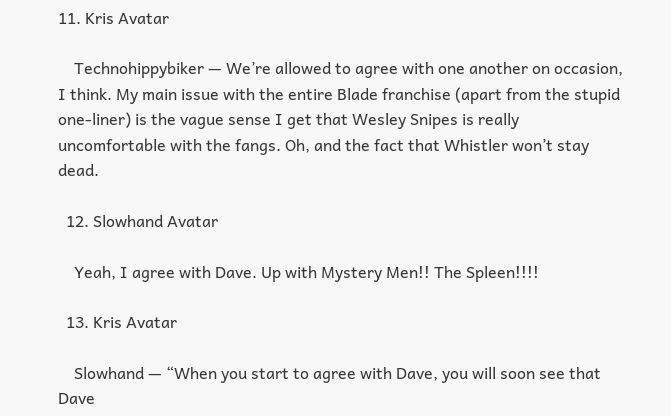11. Kris Avatar

    Technohippybiker — We’re allowed to agree with one another on occasion, I think. My main issue with the entire Blade franchise (apart from the stupid one-liner) is the vague sense I get that Wesley Snipes is really uncomfortable with the fangs. Oh, and the fact that Whistler won’t stay dead.

  12. Slowhand Avatar

    Yeah, I agree with Dave. Up with Mystery Men!! The Spleen!!!!

  13. Kris Avatar

    Slowhand — “When you start to agree with Dave, you will soon see that Dave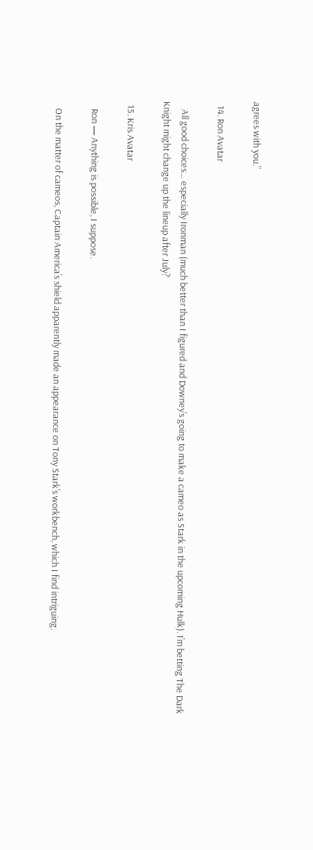agrees with you.”

  14. Ron Avatar

    All good choices… especially Ironman (much better than I figured and Downey’s going to make a cameo as Stark in the upcoming Hulk). I’m betting The Dark Knight might change up the lineup after July?

  15. Kris Avatar

    Ron — Anything is possible, I suppose.

    On the matter of cameos, Captain America’s shield apparently made an appearance on Tony Stark’s workbench, which I find intriguing.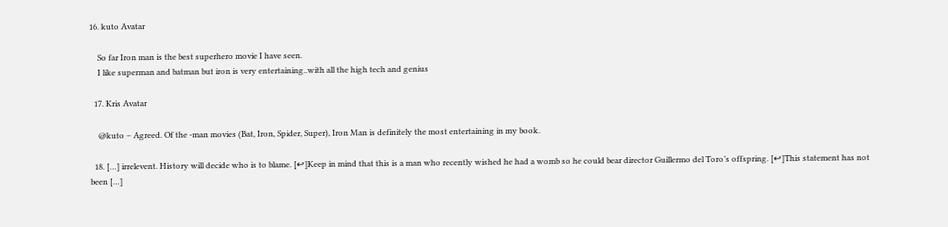16. kuto Avatar

    So far Iron man is the best superhero movie I have seen.
    I like superman and batman but iron is very entertaining..with all the high tech and genius

  17. Kris Avatar

    @kuto – Agreed. Of the -man movies (Bat, Iron, Spider, Super), Iron Man is definitely the most entertaining in my book.

  18. […] irrelevent. History will decide who is to blame. [↩]Keep in mind that this is a man who recently wished he had a womb so he could bear director Guillermo del Toro’s offspring. [↩]This statement has not been […]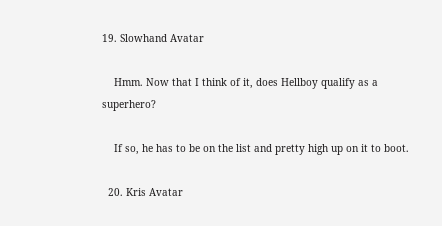19. Slowhand Avatar

    Hmm. Now that I think of it, does Hellboy qualify as a superhero?

    If so, he has to be on the list and pretty high up on it to boot.

  20. Kris Avatar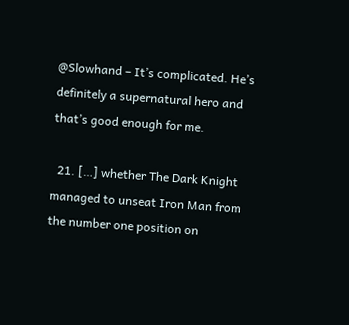@Slowhand – It’s complicated. He’s definitely a supernatural hero and that’s good enough for me.

  21. […] whether The Dark Knight managed to unseat Iron Man from the number one position on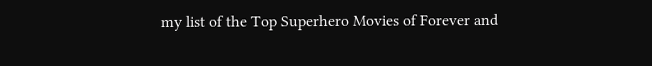my list of the Top Superhero Movies of Forever and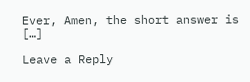Ever, Amen, the short answer is […]

Leave a Reply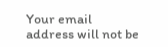Your email address will not be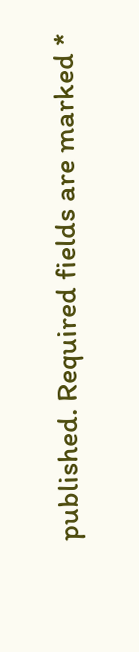published. Required fields are marked *